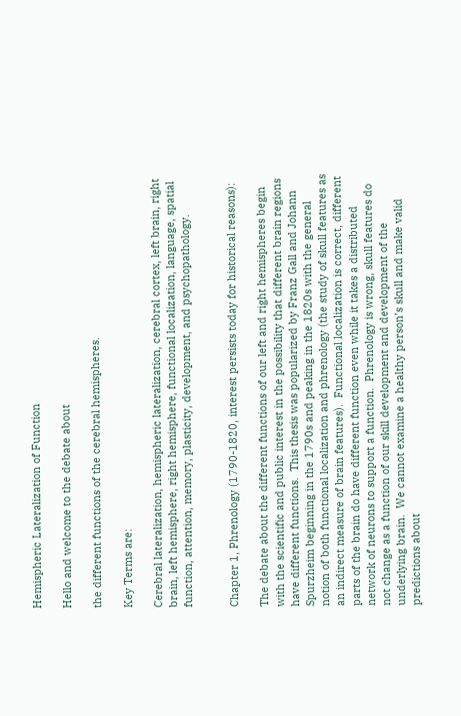Hemispheric Lateralization of Function

Hello and welcome to the debate about

the different functions of the cerebral hemispheres.

Key Terms are:

Cerebral lateralization, hemispheric lateralization, cerebral cortex, left brain, right brain, left hemisphere, right hemisphere, functional localization, language, spatial function, attention, memory, plasticity, development, and psychopathology.


Chapter 1, Phrenology (1790-1820, interest persists today for historical reasons):

The debate about the different functions of our left and right hemispheres begin with the scientific and public interest in the possibility that different brain regions have different functions.  This thesis was popularized by Franz Gall and Johann Spurzheim beginning in the 1790s and peaking in the 1820s with the general notion of both functional localization and phrenology (the study of skull features as an indirect measure of brain features).  Functional localization is correct, different parts of the brain do have different function even while it takes a distributed network of neurons to support a function.  Phrenology is wrong, skull features do not change as a function of our skill development and development of the underlying brain.  We cannot examine a healthy person’s skull and make valid predictions about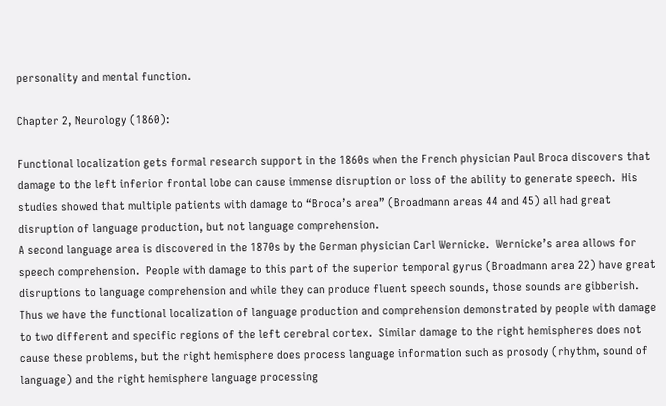personality and mental function.

Chapter 2, Neurology (1860):

Functional localization gets formal research support in the 1860s when the French physician Paul Broca discovers that damage to the left inferior frontal lobe can cause immense disruption or loss of the ability to generate speech.  His studies showed that multiple patients with damage to “Broca’s area” (Broadmann areas 44 and 45) all had great disruption of language production, but not language comprehension.
A second language area is discovered in the 1870s by the German physician Carl Wernicke.  Wernicke’s area allows for speech comprehension.  People with damage to this part of the superior temporal gyrus (Broadmann area 22) have great disruptions to language comprehension and while they can produce fluent speech sounds, those sounds are gibberish.  Thus we have the functional localization of language production and comprehension demonstrated by people with damage to two different and specific regions of the left cerebral cortex.  Similar damage to the right hemispheres does not cause these problems, but the right hemisphere does process language information such as prosody (rhythm, sound of language) and the right hemisphere language processing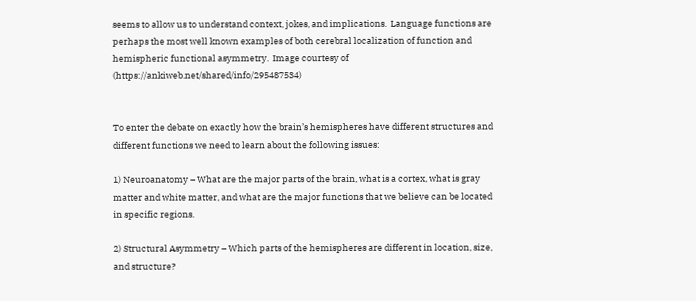seems to allow us to understand context, jokes, and implications.  Language functions are perhaps the most well known examples of both cerebral localization of function and hemispheric functional asymmetry.  Image courtesy of (https://ankiweb.net/shared/info/295487534)


To enter the debate on exactly how the brain’s hemispheres have different structures and different functions we need to learn about the following issues:

1) Neuroanatomy – What are the major parts of the brain, what is a cortex, what is gray matter and white matter, and what are the major functions that we believe can be located in specific regions.

2) Structural Asymmetry – Which parts of the hemispheres are different in location, size, and structure?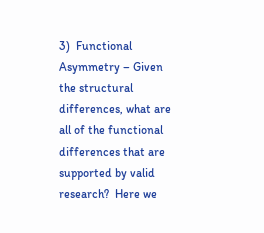3)  Functional Asymmetry – Given the structural differences, what are all of the functional differences that are supported by valid research?  Here we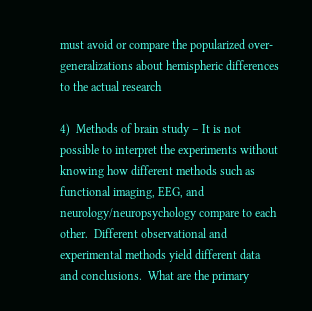must avoid or compare the popularized over-generalizations about hemispheric differences to the actual research

4)  Methods of brain study – It is not possible to interpret the experiments without knowing how different methods such as functional imaging, EEG, and neurology/neuropsychology compare to each other.  Different observational and experimental methods yield different data and conclusions.  What are the primary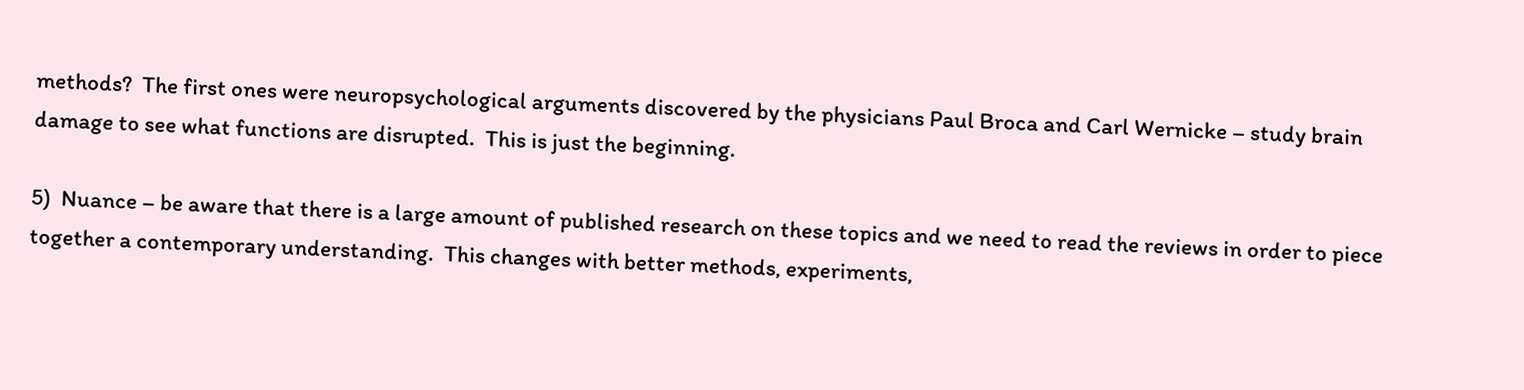methods?  The first ones were neuropsychological arguments discovered by the physicians Paul Broca and Carl Wernicke – study brain damage to see what functions are disrupted.  This is just the beginning.

5)  Nuance – be aware that there is a large amount of published research on these topics and we need to read the reviews in order to piece together a contemporary understanding.  This changes with better methods, experiments,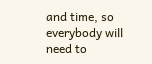and time, so everybody will need to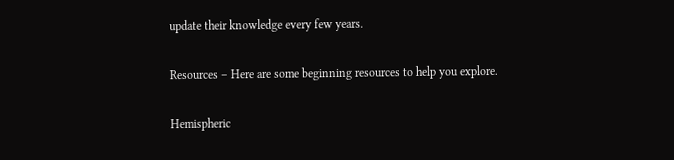update their knowledge every few years.

Resources – Here are some beginning resources to help you explore.

Hemispheric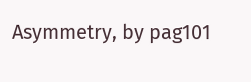Asymmetry, by pag101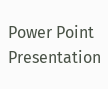Power Point Presentation